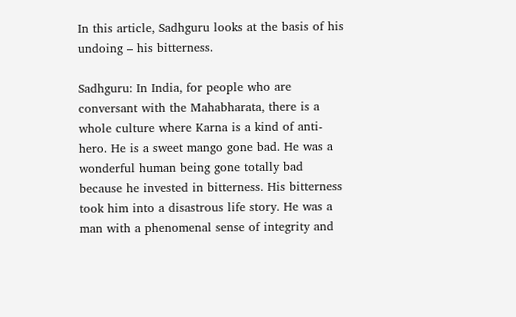In this article, Sadhguru looks at the basis of his undoing – his bitterness.

Sadhguru: In India, for people who are conversant with the Mahabharata, there is a whole culture where Karna is a kind of anti-hero. He is a sweet mango gone bad. He was a wonderful human being gone totally bad because he invested in bitterness. His bitterness took him into a disastrous life story. He was a man with a phenomenal sense of integrity and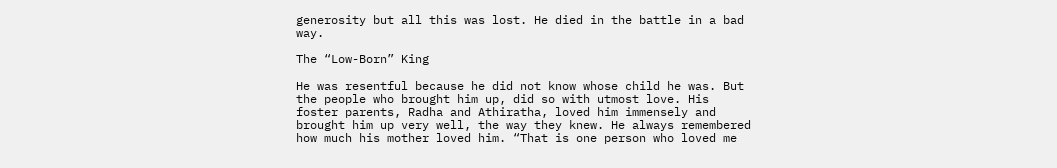generosity but all this was lost. He died in the battle in a bad way.

The “Low-Born” King

He was resentful because he did not know whose child he was. But the people who brought him up, did so with utmost love. His foster parents, Radha and Athiratha, loved him immensely and brought him up very well, the way they knew. He always remembered how much his mother loved him. “That is one person who loved me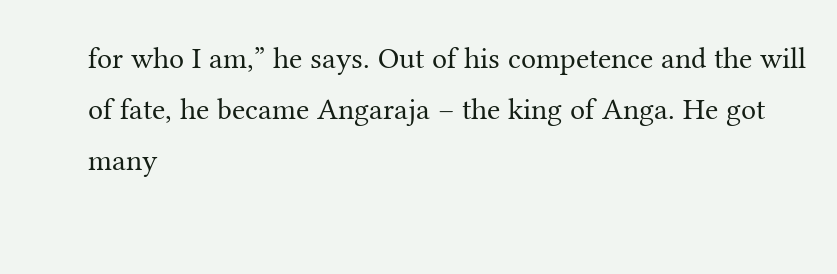for who I am,” he says. Out of his competence and the will of fate, he became Angaraja – the king of Anga. He got many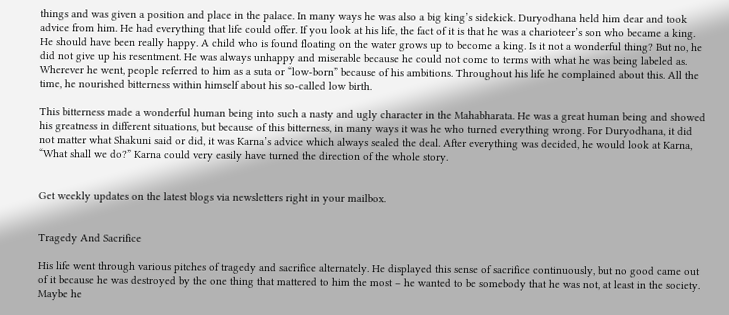things and was given a position and place in the palace. In many ways he was also a big king’s sidekick. Duryodhana held him dear and took advice from him. He had everything that life could offer. If you look at his life, the fact of it is that he was a charioteer’s son who became a king. He should have been really happy. A child who is found floating on the water grows up to become a king. Is it not a wonderful thing? But no, he did not give up his resentment. He was always unhappy and miserable because he could not come to terms with what he was being labeled as. Wherever he went, people referred to him as a suta or “low-born” because of his ambitions. Throughout his life he complained about this. All the time, he nourished bitterness within himself about his so-called low birth.

This bitterness made a wonderful human being into such a nasty and ugly character in the Mahabharata. He was a great human being and showed his greatness in different situations, but because of this bitterness, in many ways it was he who turned everything wrong. For Duryodhana, it did not matter what Shakuni said or did, it was Karna’s advice which always sealed the deal. After everything was decided, he would look at Karna, “What shall we do?” Karna could very easily have turned the direction of the whole story.


Get weekly updates on the latest blogs via newsletters right in your mailbox.


Tragedy And Sacrifice

His life went through various pitches of tragedy and sacrifice alternately. He displayed this sense of sacrifice continuously, but no good came out of it because he was destroyed by the one thing that mattered to him the most – he wanted to be somebody that he was not, at least in the society. Maybe he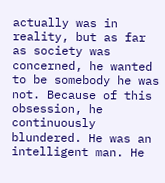actually was in reality, but as far as society was concerned, he wanted to be somebody he was not. Because of this obsession, he continuously blundered. He was an intelligent man. He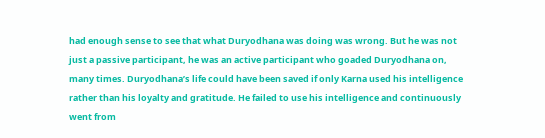had enough sense to see that what Duryodhana was doing was wrong. But he was not just a passive participant, he was an active participant who goaded Duryodhana on, many times. Duryodhana’s life could have been saved if only Karna used his intelligence rather than his loyalty and gratitude. He failed to use his intelligence and continuously went from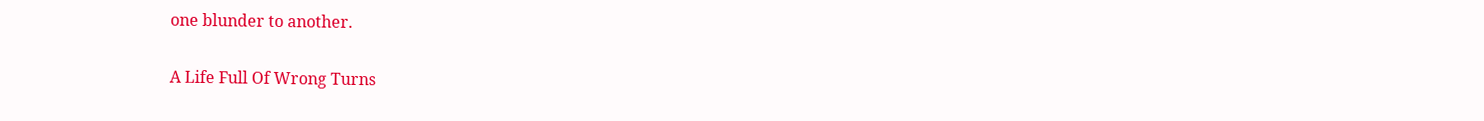one blunder to another.

A Life Full Of Wrong Turns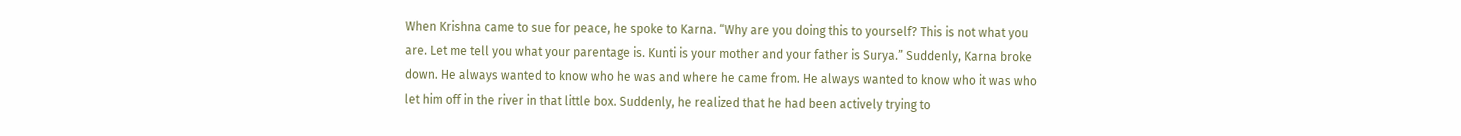When Krishna came to sue for peace, he spoke to Karna. “Why are you doing this to yourself? This is not what you are. Let me tell you what your parentage is. Kunti is your mother and your father is Surya.” Suddenly, Karna broke down. He always wanted to know who he was and where he came from. He always wanted to know who it was who let him off in the river in that little box. Suddenly, he realized that he had been actively trying to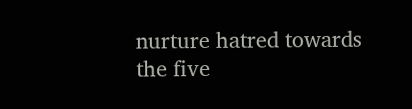nurture hatred towards the five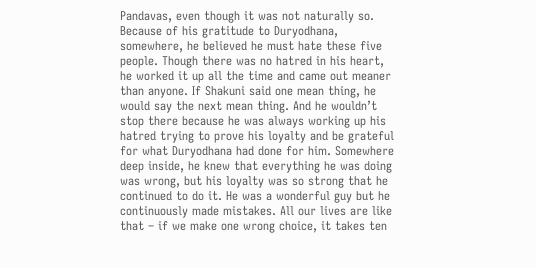Pandavas, even though it was not naturally so. Because of his gratitude to Duryodhana, somewhere, he believed he must hate these five people. Though there was no hatred in his heart, he worked it up all the time and came out meaner than anyone. If Shakuni said one mean thing, he would say the next mean thing. And he wouldn’t stop there because he was always working up his hatred trying to prove his loyalty and be grateful for what Duryodhana had done for him. Somewhere deep inside, he knew that everything he was doing was wrong, but his loyalty was so strong that he continued to do it. He was a wonderful guy but he continuously made mistakes. All our lives are like that – if we make one wrong choice, it takes ten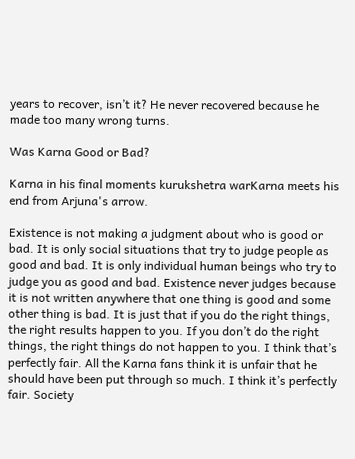years to recover, isn’t it? He never recovered because he made too many wrong turns.

Was Karna Good or Bad?

Karna in his final moments kurukshetra warKarna meets his end from Arjuna's arrow.

Existence is not making a judgment about who is good or bad. It is only social situations that try to judge people as good and bad. It is only individual human beings who try to judge you as good and bad. Existence never judges because it is not written anywhere that one thing is good and some other thing is bad. It is just that if you do the right things, the right results happen to you. If you don’t do the right things, the right things do not happen to you. I think that’s perfectly fair. All the Karna fans think it is unfair that he should have been put through so much. I think it’s perfectly fair. Society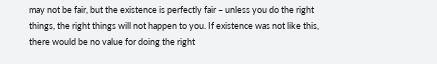may not be fair, but the existence is perfectly fair – unless you do the right things, the right things will not happen to you. If existence was not like this, there would be no value for doing the right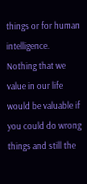things or for human intelligence. Nothing that we value in our life would be valuable if you could do wrong things and still the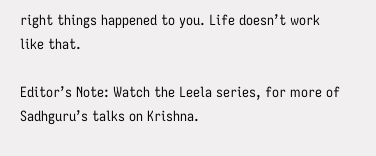right things happened to you. Life doesn’t work like that.

Editor’s Note: Watch the Leela series, for more of Sadhguru’s talks on Krishna.